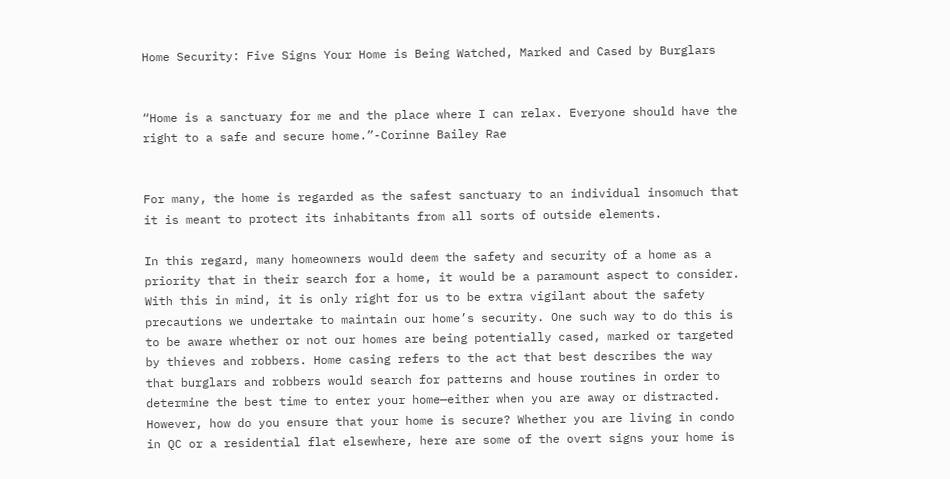Home Security: Five Signs Your Home is Being Watched, Marked and Cased by Burglars


“Home is a sanctuary for me and the place where I can relax. Everyone should have the right to a safe and secure home.”-Corinne Bailey Rae


For many, the home is regarded as the safest sanctuary to an individual insomuch that it is meant to protect its inhabitants from all sorts of outside elements.

In this regard, many homeowners would deem the safety and security of a home as a priority that in their search for a home, it would be a paramount aspect to consider. With this in mind, it is only right for us to be extra vigilant about the safety precautions we undertake to maintain our home’s security. One such way to do this is to be aware whether or not our homes are being potentially cased, marked or targeted by thieves and robbers. Home casing refers to the act that best describes the way that burglars and robbers would search for patterns and house routines in order to determine the best time to enter your home—either when you are away or distracted. However, how do you ensure that your home is secure? Whether you are living in condo in QC or a residential flat elsewhere, here are some of the overt signs your home is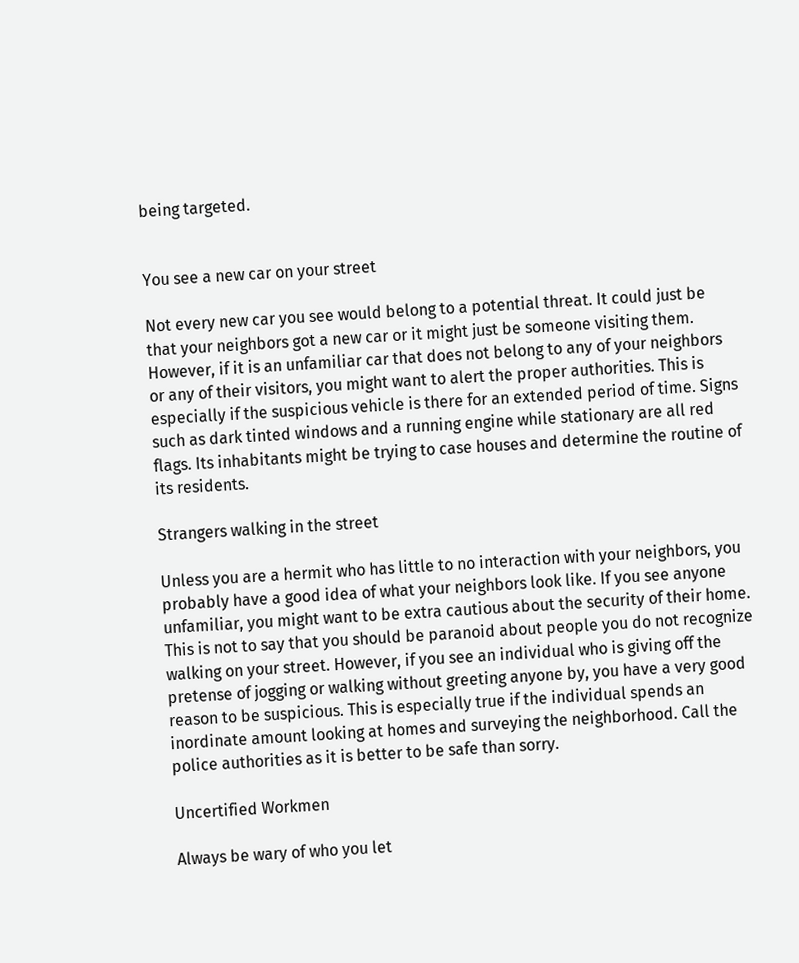being targeted.


You see a new car on your street

Not every new car you see would belong to a potential threat. It could just be that your neighbors got a new car or it might just be someone visiting them. However, if it is an unfamiliar car that does not belong to any of your neighbors or any of their visitors, you might want to alert the proper authorities. This is especially if the suspicious vehicle is there for an extended period of time. Signs such as dark tinted windows and a running engine while stationary are all red flags. Its inhabitants might be trying to case houses and determine the routine of its residents.

Strangers walking in the street

Unless you are a hermit who has little to no interaction with your neighbors, you probably have a good idea of what your neighbors look like. If you see anyone unfamiliar, you might want to be extra cautious about the security of their home. This is not to say that you should be paranoid about people you do not recognize walking on your street. However, if you see an individual who is giving off the pretense of jogging or walking without greeting anyone by, you have a very good reason to be suspicious. This is especially true if the individual spends an inordinate amount looking at homes and surveying the neighborhood. Call the police authorities as it is better to be safe than sorry.

Uncertified Workmen

Always be wary of who you let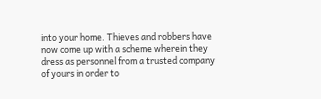into your home. Thieves and robbers have now come up with a scheme wherein they dress as personnel from a trusted company of yours in order to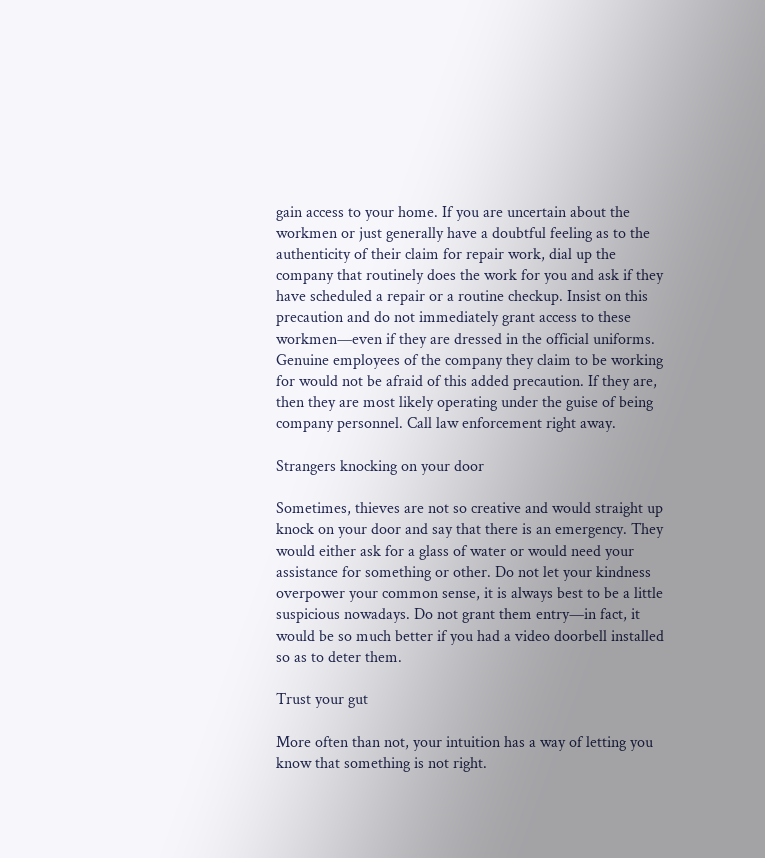gain access to your home. If you are uncertain about the workmen or just generally have a doubtful feeling as to the authenticity of their claim for repair work, dial up the company that routinely does the work for you and ask if they have scheduled a repair or a routine checkup. Insist on this precaution and do not immediately grant access to these workmen—even if they are dressed in the official uniforms. Genuine employees of the company they claim to be working for would not be afraid of this added precaution. If they are, then they are most likely operating under the guise of being company personnel. Call law enforcement right away.

Strangers knocking on your door

Sometimes, thieves are not so creative and would straight up knock on your door and say that there is an emergency. They would either ask for a glass of water or would need your assistance for something or other. Do not let your kindness overpower your common sense, it is always best to be a little suspicious nowadays. Do not grant them entry—in fact, it would be so much better if you had a video doorbell installed so as to deter them.

Trust your gut

More often than not, your intuition has a way of letting you know that something is not right.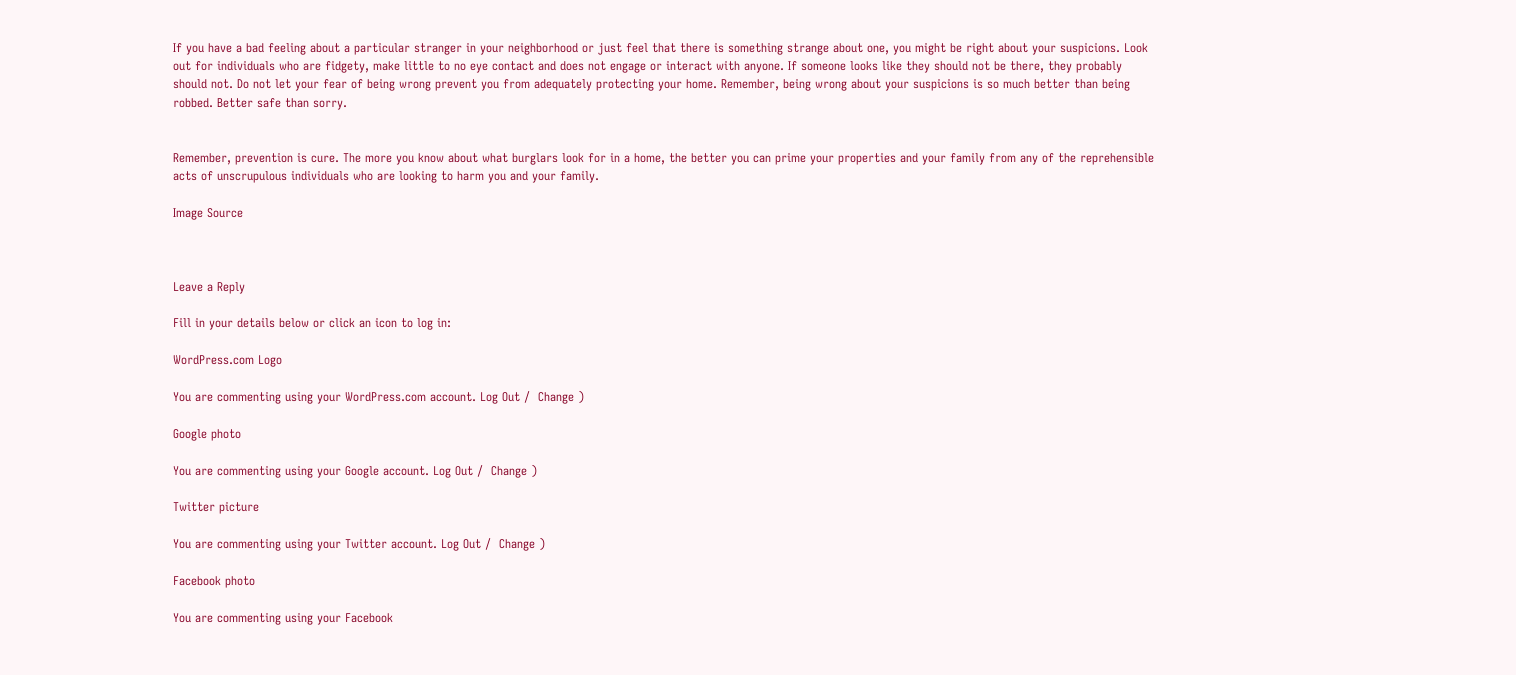If you have a bad feeling about a particular stranger in your neighborhood or just feel that there is something strange about one, you might be right about your suspicions. Look out for individuals who are fidgety, make little to no eye contact and does not engage or interact with anyone. If someone looks like they should not be there, they probably should not. Do not let your fear of being wrong prevent you from adequately protecting your home. Remember, being wrong about your suspicions is so much better than being robbed. Better safe than sorry.


Remember, prevention is cure. The more you know about what burglars look for in a home, the better you can prime your properties and your family from any of the reprehensible acts of unscrupulous individuals who are looking to harm you and your family.

Image Source



Leave a Reply

Fill in your details below or click an icon to log in:

WordPress.com Logo

You are commenting using your WordPress.com account. Log Out /  Change )

Google photo

You are commenting using your Google account. Log Out /  Change )

Twitter picture

You are commenting using your Twitter account. Log Out /  Change )

Facebook photo

You are commenting using your Facebook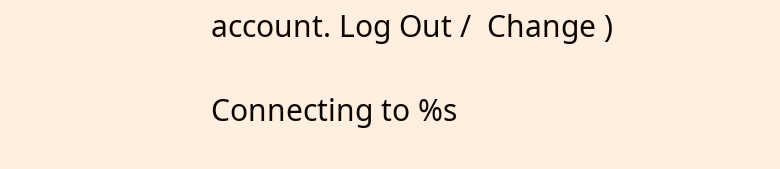account. Log Out /  Change )

Connecting to %s